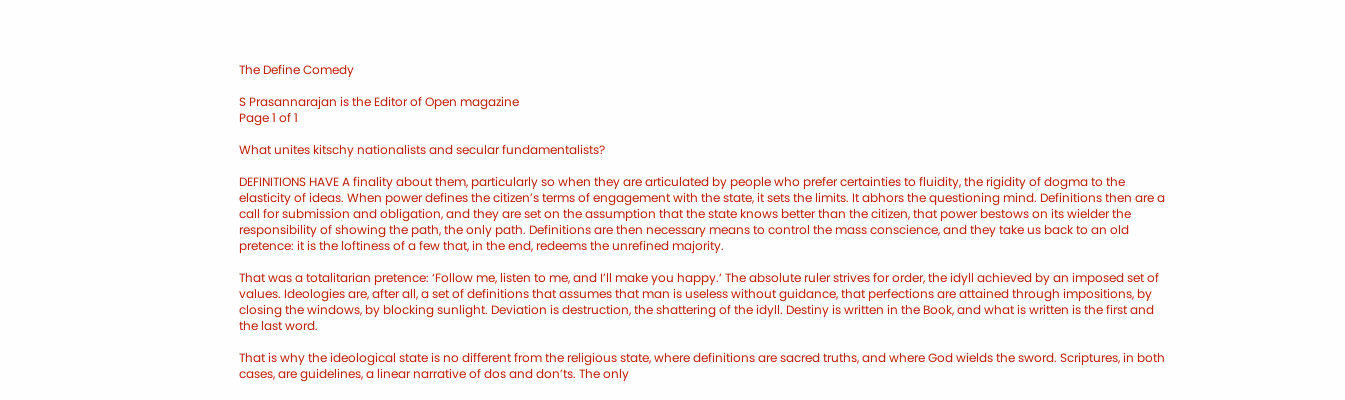The Define Comedy

S Prasannarajan is the Editor of Open magazine
Page 1 of 1

What unites kitschy nationalists and secular fundamentalists?

DEFINITIONS HAVE A finality about them, particularly so when they are articulated by people who prefer certainties to fluidity, the rigidity of dogma to the elasticity of ideas. When power defines the citizen’s terms of engagement with the state, it sets the limits. It abhors the questioning mind. Definitions then are a call for submission and obligation, and they are set on the assumption that the state knows better than the citizen, that power bestows on its wielder the responsibility of showing the path, the only path. Definitions are then necessary means to control the mass conscience, and they take us back to an old pretence: it is the loftiness of a few that, in the end, redeems the unrefined majority.

That was a totalitarian pretence: ‘Follow me, listen to me, and I’ll make you happy.’ The absolute ruler strives for order, the idyll achieved by an imposed set of values. Ideologies are, after all, a set of definitions that assumes that man is useless without guidance, that perfections are attained through impositions, by closing the windows, by blocking sunlight. Deviation is destruction, the shattering of the idyll. Destiny is written in the Book, and what is written is the first and the last word.

That is why the ideological state is no different from the religious state, where definitions are sacred truths, and where God wields the sword. Scriptures, in both cases, are guidelines, a linear narrative of dos and don’ts. The only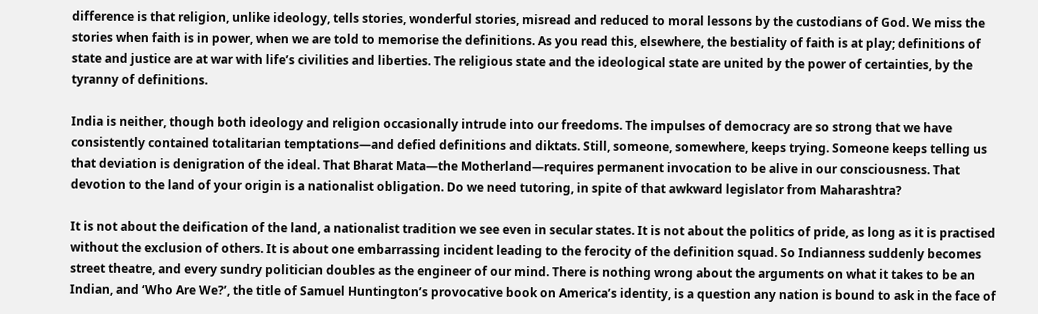difference is that religion, unlike ideology, tells stories, wonderful stories, misread and reduced to moral lessons by the custodians of God. We miss the stories when faith is in power, when we are told to memorise the definitions. As you read this, elsewhere, the bestiality of faith is at play; definitions of state and justice are at war with life’s civilities and liberties. The religious state and the ideological state are united by the power of certainties, by the tyranny of definitions.

India is neither, though both ideology and religion occasionally intrude into our freedoms. The impulses of democracy are so strong that we have consistently contained totalitarian temptations—and defied definitions and diktats. Still, someone, somewhere, keeps trying. Someone keeps telling us that deviation is denigration of the ideal. That Bharat Mata—the Motherland—requires permanent invocation to be alive in our consciousness. That devotion to the land of your origin is a nationalist obligation. Do we need tutoring, in spite of that awkward legislator from Maharashtra?

It is not about the deification of the land, a nationalist tradition we see even in secular states. It is not about the politics of pride, as long as it is practised without the exclusion of others. It is about one embarrassing incident leading to the ferocity of the definition squad. So Indianness suddenly becomes street theatre, and every sundry politician doubles as the engineer of our mind. There is nothing wrong about the arguments on what it takes to be an Indian, and ‘Who Are We?’, the title of Samuel Huntington’s provocative book on America’s identity, is a question any nation is bound to ask in the face of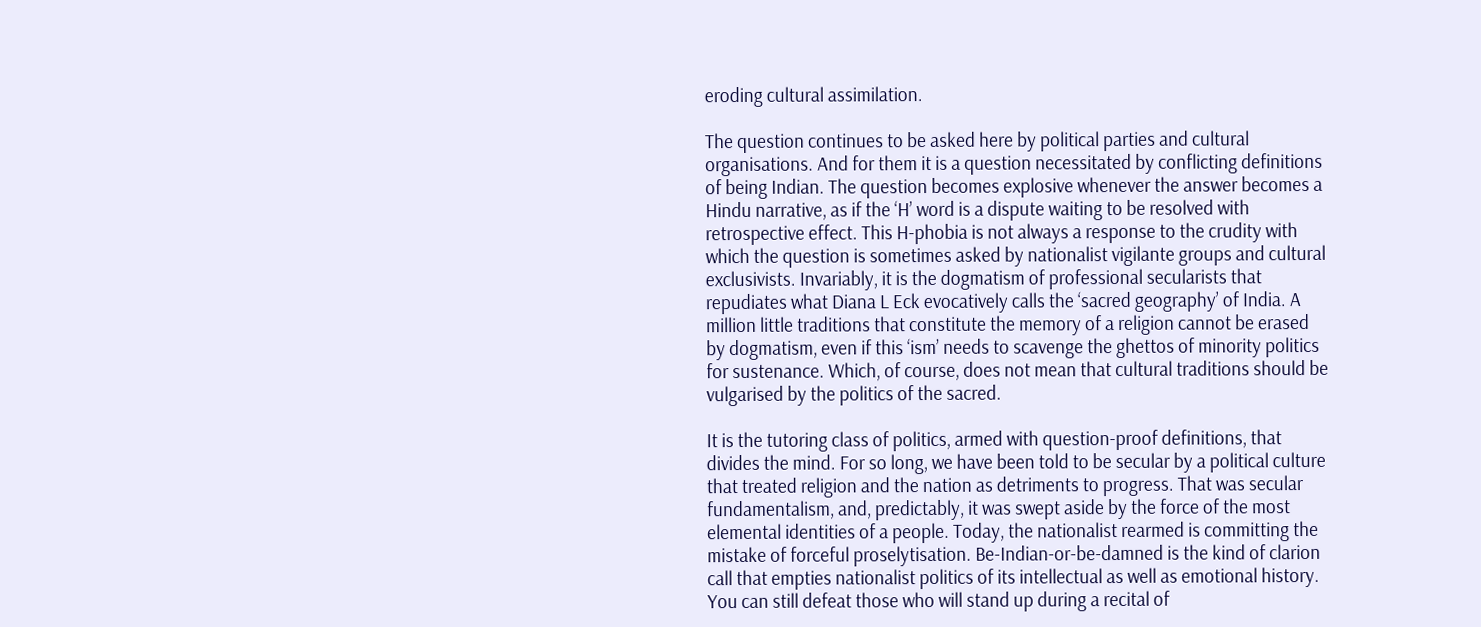eroding cultural assimilation.

The question continues to be asked here by political parties and cultural organisations. And for them it is a question necessitated by conflicting definitions of being Indian. The question becomes explosive whenever the answer becomes a Hindu narrative, as if the ‘H’ word is a dispute waiting to be resolved with retrospective effect. This H-phobia is not always a response to the crudity with which the question is sometimes asked by nationalist vigilante groups and cultural exclusivists. Invariably, it is the dogmatism of professional secularists that repudiates what Diana L Eck evocatively calls the ‘sacred geography’ of India. A million little traditions that constitute the memory of a religion cannot be erased by dogmatism, even if this ‘ism’ needs to scavenge the ghettos of minority politics for sustenance. Which, of course, does not mean that cultural traditions should be vulgarised by the politics of the sacred.

It is the tutoring class of politics, armed with question-proof definitions, that divides the mind. For so long, we have been told to be secular by a political culture that treated religion and the nation as detriments to progress. That was secular fundamentalism, and, predictably, it was swept aside by the force of the most elemental identities of a people. Today, the nationalist rearmed is committing the mistake of forceful proselytisation. Be-Indian-or-be-damned is the kind of clarion call that empties nationalist politics of its intellectual as well as emotional history. You can still defeat those who will stand up during a recital of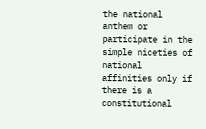the national anthem or participate in the simple niceties of national affinities only if there is a constitutional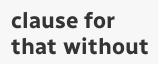clause for that without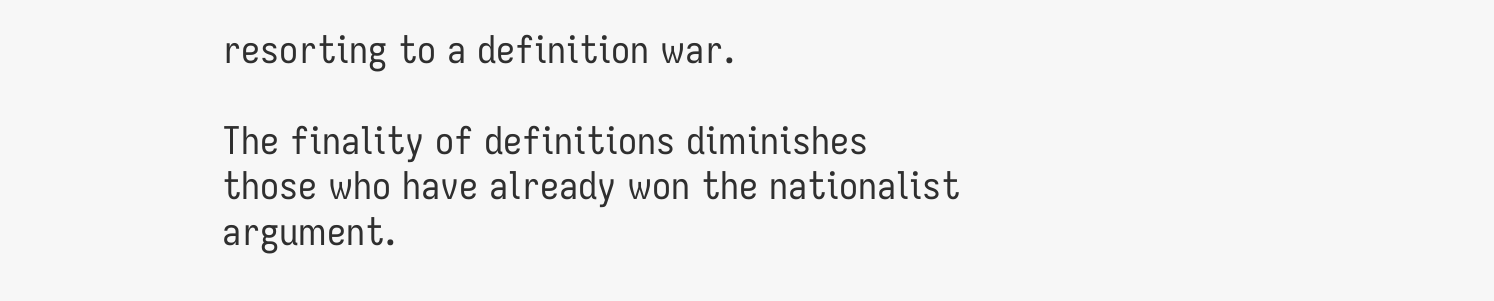resorting to a definition war.

The finality of definitions diminishes those who have already won the nationalist argument.